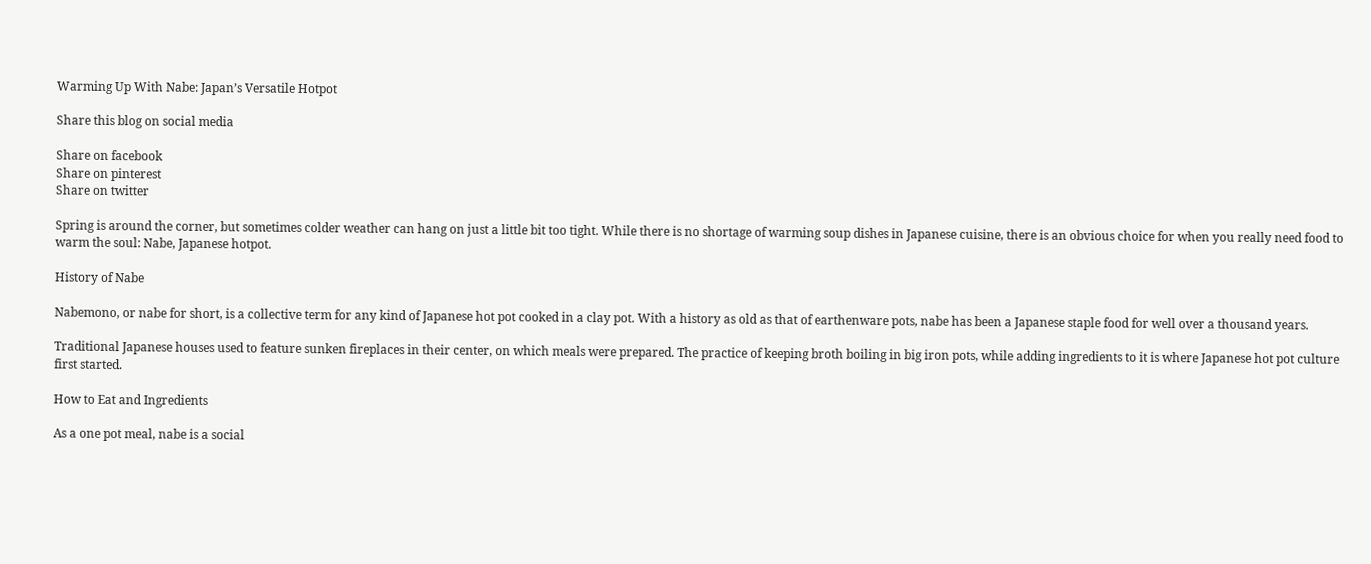Warming Up With Nabe: Japan’s Versatile Hotpot

Share this blog on social media

Share on facebook
Share on pinterest
Share on twitter

Spring is around the corner, but sometimes colder weather can hang on just a little bit too tight. While there is no shortage of warming soup dishes in Japanese cuisine, there is an obvious choice for when you really need food to warm the soul: Nabe, Japanese hotpot.

History of Nabe

Nabemono, or nabe for short, is a collective term for any kind of Japanese hot pot cooked in a clay pot. With a history as old as that of earthenware pots, nabe has been a Japanese staple food for well over a thousand years.

Traditional Japanese houses used to feature sunken fireplaces in their center, on which meals were prepared. The practice of keeping broth boiling in big iron pots, while adding ingredients to it is where Japanese hot pot culture first started.

How to Eat and Ingredients

As a one pot meal, nabe is a social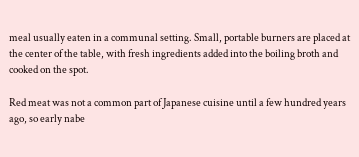meal usually eaten in a communal setting. Small, portable burners are placed at the center of the table, with fresh ingredients added into the boiling broth and cooked on the spot.

Red meat was not a common part of Japanese cuisine until a few hundred years ago, so early nabe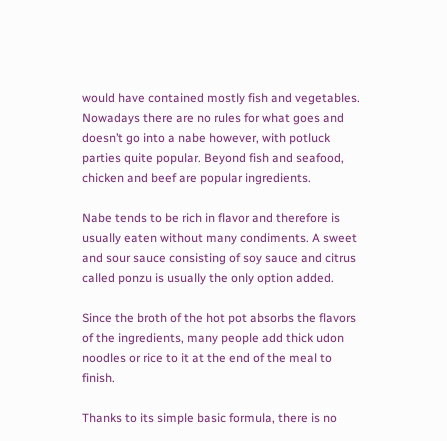would have contained mostly fish and vegetables. Nowadays there are no rules for what goes and doesn’t go into a nabe however, with potluck parties quite popular. Beyond fish and seafood, chicken and beef are popular ingredients.

Nabe tends to be rich in flavor and therefore is usually eaten without many condiments. A sweet and sour sauce consisting of soy sauce and citrus called ponzu is usually the only option added.

Since the broth of the hot pot absorbs the flavors of the ingredients, many people add thick udon noodles or rice to it at the end of the meal to finish.

Thanks to its simple basic formula, there is no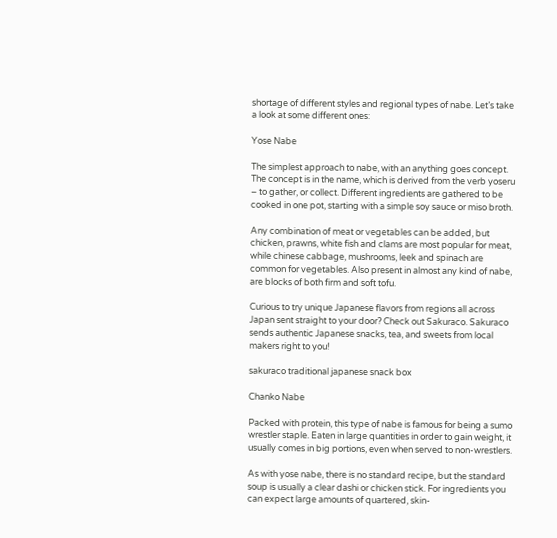shortage of different styles and regional types of nabe. Let’s take a look at some different ones:

Yose Nabe

The simplest approach to nabe, with an anything goes concept. The concept is in the name, which is derived from the verb yoseru – to gather, or collect. Different ingredients are gathered to be cooked in one pot, starting with a simple soy sauce or miso broth.

Any combination of meat or vegetables can be added, but chicken, prawns, white fish and clams are most popular for meat, while chinese cabbage, mushrooms, leek and spinach are common for vegetables. Also present in almost any kind of nabe, are blocks of both firm and soft tofu.

Curious to try unique Japanese flavors from regions all across Japan sent straight to your door? Check out Sakuraco. Sakuraco sends authentic Japanese snacks, tea, and sweets from local makers right to you!

sakuraco traditional japanese snack box

Chanko Nabe

Packed with protein, this type of nabe is famous for being a sumo wrestler staple. Eaten in large quantities in order to gain weight, it usually comes in big portions, even when served to non-wrestlers.

As with yose nabe, there is no standard recipe, but the standard soup is usually a clear dashi or chicken stick. For ingredients you can expect large amounts of quartered, skin-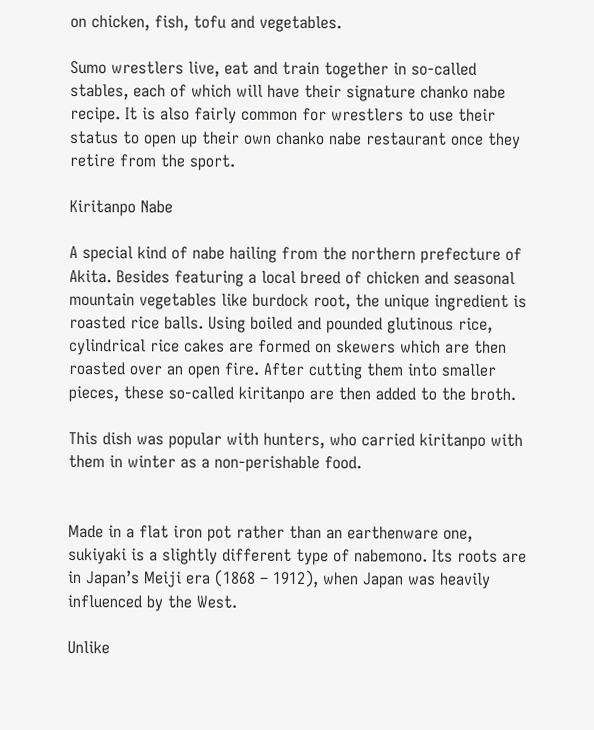on chicken, fish, tofu and vegetables.

Sumo wrestlers live, eat and train together in so-called stables, each of which will have their signature chanko nabe recipe. It is also fairly common for wrestlers to use their status to open up their own chanko nabe restaurant once they retire from the sport.

Kiritanpo Nabe

A special kind of nabe hailing from the northern prefecture of Akita. Besides featuring a local breed of chicken and seasonal mountain vegetables like burdock root, the unique ingredient is roasted rice balls. Using boiled and pounded glutinous rice, cylindrical rice cakes are formed on skewers which are then roasted over an open fire. After cutting them into smaller pieces, these so-called kiritanpo are then added to the broth.

This dish was popular with hunters, who carried kiritanpo with them in winter as a non-perishable food.


Made in a flat iron pot rather than an earthenware one, sukiyaki is a slightly different type of nabemono. Its roots are in Japan’s Meiji era (1868 – 1912), when Japan was heavily influenced by the West.

Unlike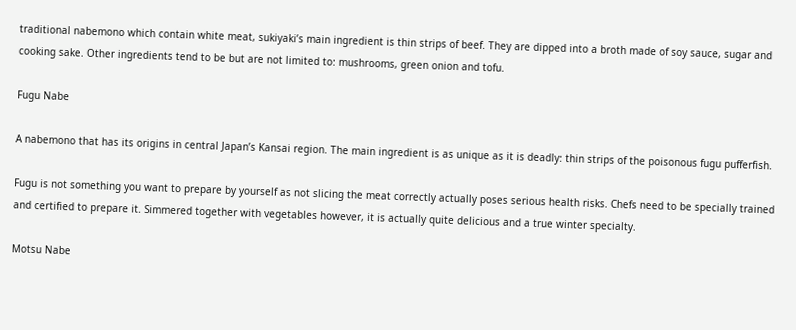traditional nabemono which contain white meat, sukiyaki’s main ingredient is thin strips of beef. They are dipped into a broth made of soy sauce, sugar and cooking sake. Other ingredients tend to be but are not limited to: mushrooms, green onion and tofu.

Fugu Nabe

A nabemono that has its origins in central Japan’s Kansai region. The main ingredient is as unique as it is deadly: thin strips of the poisonous fugu pufferfish.

Fugu is not something you want to prepare by yourself as not slicing the meat correctly actually poses serious health risks. Chefs need to be specially trained and certified to prepare it. Simmered together with vegetables however, it is actually quite delicious and a true winter specialty.

Motsu Nabe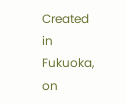Created in Fukuoka, on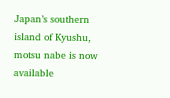Japan’s southern island of Kyushu, motsu nabe is now available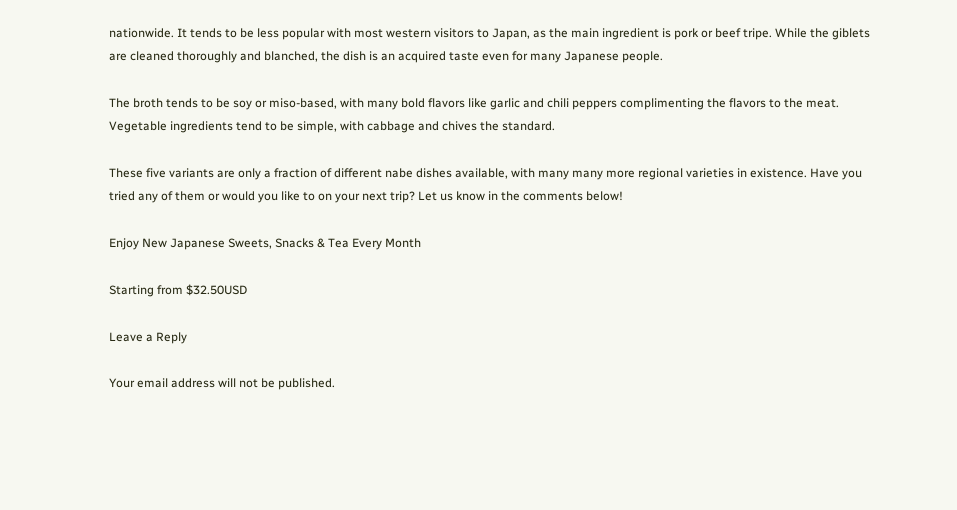nationwide. It tends to be less popular with most western visitors to Japan, as the main ingredient is pork or beef tripe. While the giblets are cleaned thoroughly and blanched, the dish is an acquired taste even for many Japanese people.

The broth tends to be soy or miso-based, with many bold flavors like garlic and chili peppers complimenting the flavors to the meat. Vegetable ingredients tend to be simple, with cabbage and chives the standard.

These five variants are only a fraction of different nabe dishes available, with many many more regional varieties in existence. Have you tried any of them or would you like to on your next trip? Let us know in the comments below!

Enjoy New Japanese Sweets, Snacks & Tea Every Month

Starting from $32.50USD

Leave a Reply

Your email address will not be published.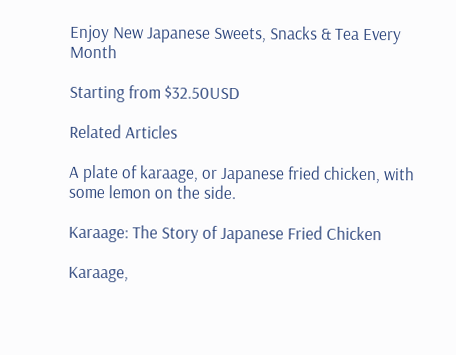Enjoy New Japanese Sweets, Snacks & Tea Every Month

Starting from $32.50USD

Related Articles

A plate of karaage, or Japanese fried chicken, with some lemon on the side.

Karaage: The Story of Japanese Fried Chicken

Karaage,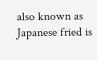also known as Japanese fried is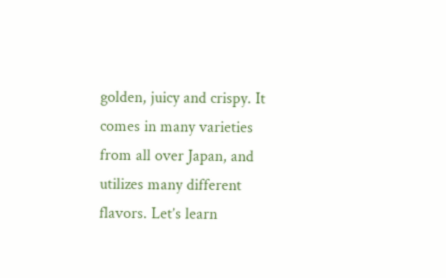golden, juicy and crispy. It comes in many varieties from all over Japan, and utilizes many different flavors. Let’s learn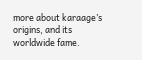more about karaage’s origins, and its worldwide fame.